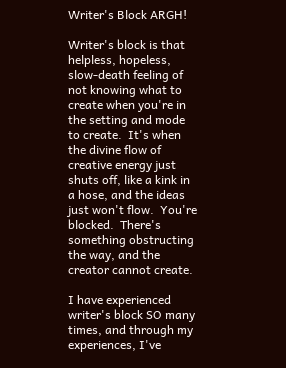Writer's Block ARGH!

Writer's block is that helpless, hopeless, slow-death feeling of not knowing what to create when you're in the setting and mode to create.  It's when the divine flow of creative energy just shuts off, like a kink in a hose, and the ideas just won't flow.  You're blocked.  There's something obstructing the way, and the creator cannot create.

I have experienced writer's block SO many times, and through my experiences, I've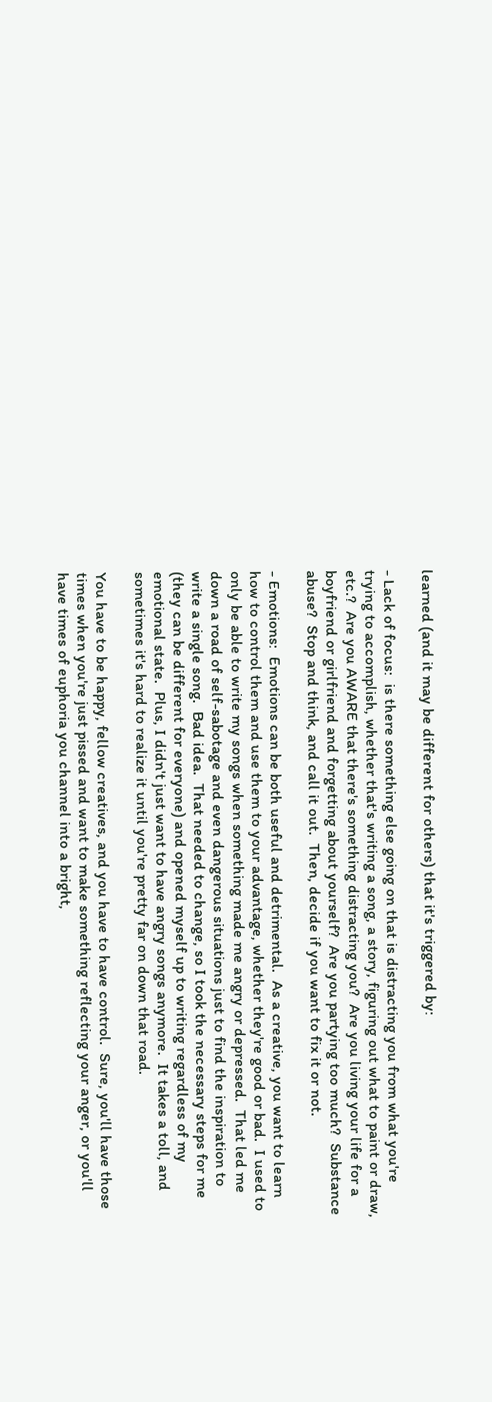learned (and it may be different for others) that it's triggered by:

- Lack of focus:  is there something else going on that is distracting you from what you're trying to accomplish, whether that's writing a song, a story, figuring out what to paint or draw, etc.?  Are you AWARE that there's something distracting you?  Are you living your life for a boyfriend or girlfriend and forgetting about yourself?  Are you partying too much?  Substance abuse?  Stop and think, and call it out.  Then, decide if you want to fix it or not.

- Emotions:  Emotions can be both useful and detrimental.  As a creative, you want to learn how to control them and use them to your advantage, whether they're good or bad.  I used to only be able to write my songs when something made me angry or depressed.  That led me down a road of self-sabotage and even dangerous situations just to find the inspiration to write a single song.  Bad idea.  That needed to change, so I took the necessary steps for me (they can be different for everyone) and opened myself up to writing regardless of my emotional state.  Plus, I didn't just want to have angry songs anymore.  It takes a toll, and sometimes it's hard to realize it until you're pretty far on down that road.

You have to be happy, fellow creatives, and you have to have control.  Sure, you'll have those times when you're just pissed and want to make something reflecting your anger, or you'll have times of euphoria you channel into a bright,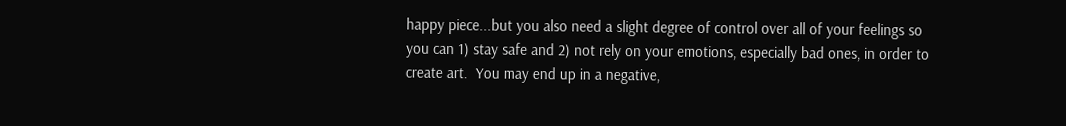happy piece...but you also need a slight degree of control over all of your feelings so you can 1) stay safe and 2) not rely on your emotions, especially bad ones, in order to create art.  You may end up in a negative,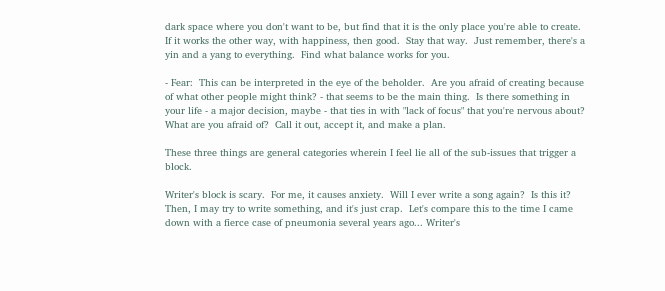dark space where you don't want to be, but find that it is the only place you're able to create.  If it works the other way, with happiness, then good.  Stay that way.  Just remember, there's a yin and a yang to everything.  Find what balance works for you.

- Fear:  This can be interpreted in the eye of the beholder.  Are you afraid of creating because of what other people might think? - that seems to be the main thing.  Is there something in your life - a major decision, maybe - that ties in with "lack of focus" that you're nervous about?  What are you afraid of?  Call it out, accept it, and make a plan.

These three things are general categories wherein I feel lie all of the sub-issues that trigger a block.

Writer's block is scary.  For me, it causes anxiety.  Will I ever write a song again?  Is this it?  Then, I may try to write something, and it's just crap.  Let's compare this to the time I came down with a fierce case of pneumonia several years ago... Writer's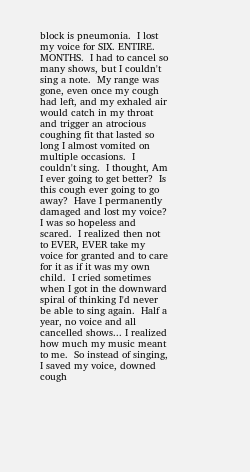block is pneumonia.  I lost my voice for SIX. ENTIRE. MONTHS.  I had to cancel so many shows, but I couldn't sing a note.  My range was gone, even once my cough had left, and my exhaled air would catch in my throat and trigger an atrocious coughing fit that lasted so long I almost vomited on multiple occasions.  I couldn't sing.  I thought, Am I ever going to get better?  Is this cough ever going to go away?  Have I permanently damaged and lost my voice?  I was so hopeless and scared.  I realized then not to EVER, EVER take my voice for granted and to care for it as if it was my own child.  I cried sometimes when I got in the downward spiral of thinking I'd never be able to sing again.  Half a year, no voice and all cancelled shows... I realized how much my music meant to me.  So instead of singing, I saved my voice, downed cough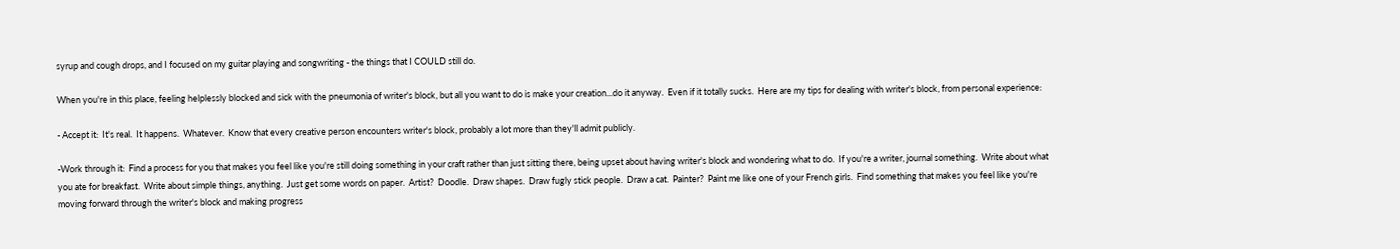syrup and cough drops, and I focused on my guitar playing and songwriting - the things that I COULD still do.

When you're in this place, feeling helplessly blocked and sick with the pneumonia of writer's block, but all you want to do is make your creation...do it anyway.  Even if it totally sucks.  Here are my tips for dealing with writer's block, from personal experience:

- Accept it:  It's real.  It happens.  Whatever.  Know that every creative person encounters writer's block, probably a lot more than they'll admit publicly.

-Work through it:  Find a process for you that makes you feel like you're still doing something in your craft rather than just sitting there, being upset about having writer's block and wondering what to do.  If you're a writer, journal something.  Write about what you ate for breakfast.  Write about simple things, anything.  Just get some words on paper.  Artist?  Doodle.  Draw shapes.  Draw fugly stick people.  Draw a cat.  Painter?  Paint me like one of your French girls.  Find something that makes you feel like you're moving forward through the writer's block and making progress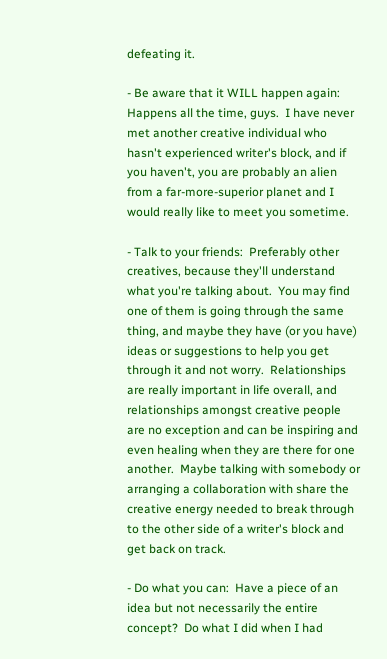defeating it.

- Be aware that it WILL happen again:  Happens all the time, guys.  I have never met another creative individual who hasn't experienced writer's block, and if you haven't, you are probably an alien from a far-more-superior planet and I would really like to meet you sometime.

- Talk to your friends:  Preferably other creatives, because they'll understand what you're talking about.  You may find one of them is going through the same thing, and maybe they have (or you have) ideas or suggestions to help you get through it and not worry.  Relationships are really important in life overall, and relationships amongst creative people are no exception and can be inspiring and even healing when they are there for one another.  Maybe talking with somebody or arranging a collaboration with share the creative energy needed to break through to the other side of a writer's block and get back on track.

- Do what you can:  Have a piece of an idea but not necessarily the entire concept?  Do what I did when I had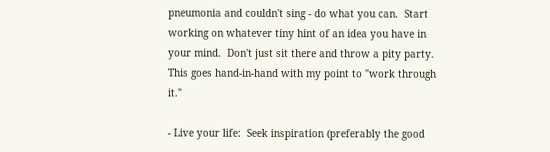pneumonia and couldn't sing - do what you can.  Start working on whatever tiny hint of an idea you have in your mind.  Don't just sit there and throw a pity party.  This goes hand-in-hand with my point to "work through it."

- Live your life:  Seek inspiration (preferably the good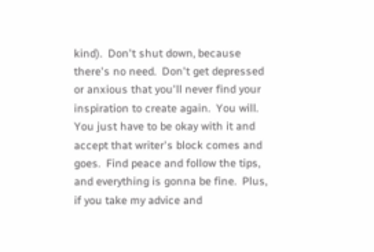kind).  Don't shut down, because there's no need.  Don't get depressed or anxious that you'll never find your inspiration to create again.  You will.  You just have to be okay with it and accept that writer's block comes and goes.  Find peace and follow the tips, and everything is gonna be fine.  Plus, if you take my advice and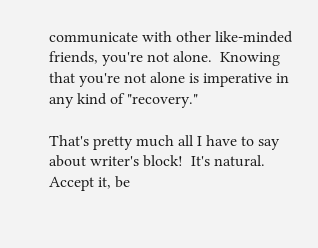communicate with other like-minded friends, you're not alone.  Knowing that you're not alone is imperative in any kind of "recovery."

That's pretty much all I have to say about writer's block!  It's natural.  Accept it, be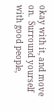okay with it, and move on.  Surround yourself with good people,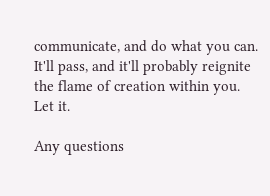communicate, and do what you can.  It'll pass, and it'll probably reignite the flame of creation within you.  Let it.

Any questions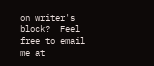on writer's block?  Feel free to email me at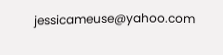jessicameuse@yahoo.com